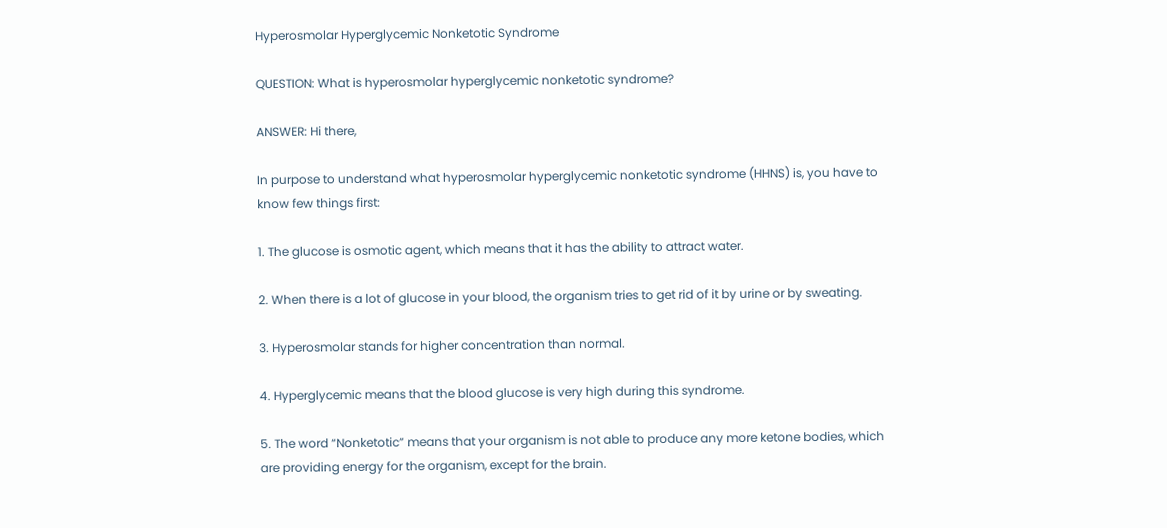Hyperosmolar Hyperglycemic Nonketotic Syndrome

QUESTION: What is hyperosmolar hyperglycemic nonketotic syndrome?

ANSWER: Hi there,

In purpose to understand what hyperosmolar hyperglycemic nonketotic syndrome (HHNS) is, you have to know few things first:

1. The glucose is osmotic agent, which means that it has the ability to attract water.

2. When there is a lot of glucose in your blood, the organism tries to get rid of it by urine or by sweating.

3. Hyperosmolar stands for higher concentration than normal.

4. Hyperglycemic means that the blood glucose is very high during this syndrome.

5. The word “Nonketotic” means that your organism is not able to produce any more ketone bodies, which are providing energy for the organism, except for the brain.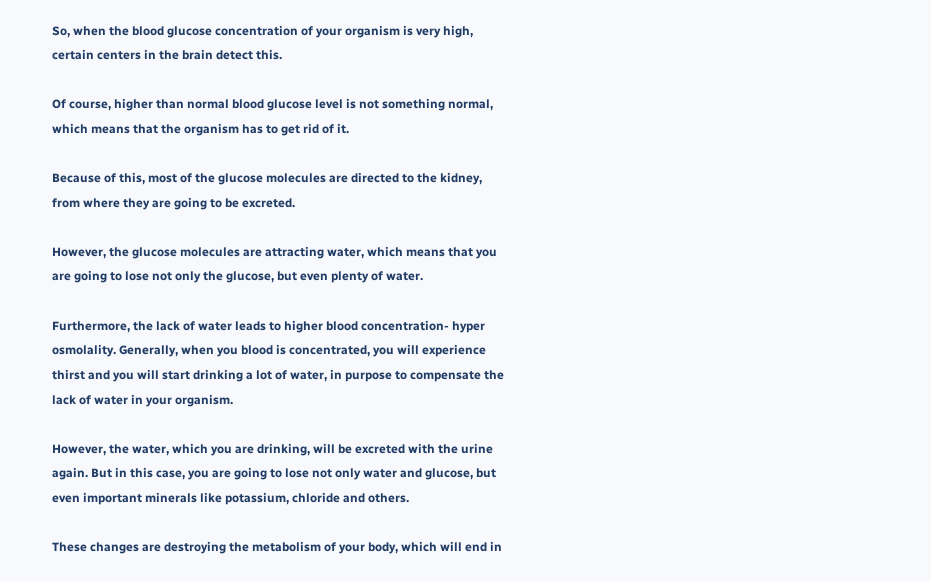So, when the blood glucose concentration of your organism is very high, certain centers in the brain detect this.

Of course, higher than normal blood glucose level is not something normal, which means that the organism has to get rid of it.

Because of this, most of the glucose molecules are directed to the kidney, from where they are going to be excreted.

However, the glucose molecules are attracting water, which means that you are going to lose not only the glucose, but even plenty of water.

Furthermore, the lack of water leads to higher blood concentration- hyper osmolality. Generally, when you blood is concentrated, you will experience thirst and you will start drinking a lot of water, in purpose to compensate the lack of water in your organism.

However, the water, which you are drinking, will be excreted with the urine again. But in this case, you are going to lose not only water and glucose, but even important minerals like potassium, chloride and others.

These changes are destroying the metabolism of your body, which will end in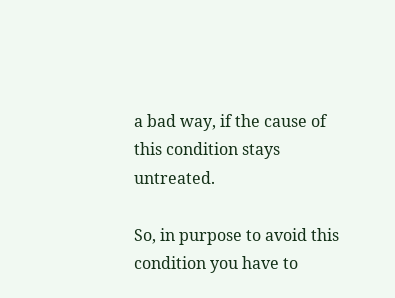a bad way, if the cause of this condition stays untreated.

So, in purpose to avoid this condition you have to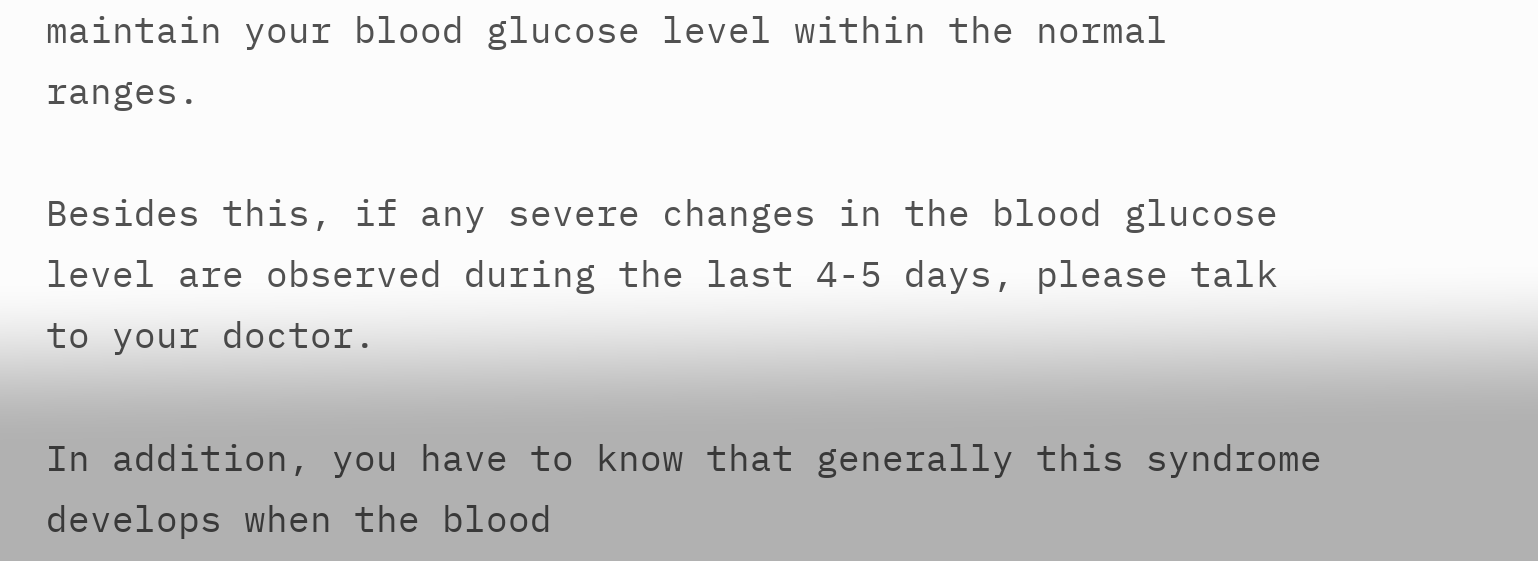maintain your blood glucose level within the normal ranges.

Besides this, if any severe changes in the blood glucose level are observed during the last 4-5 days, please talk to your doctor.

In addition, you have to know that generally this syndrome develops when the blood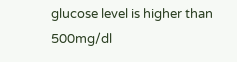glucose level is higher than 500mg/dl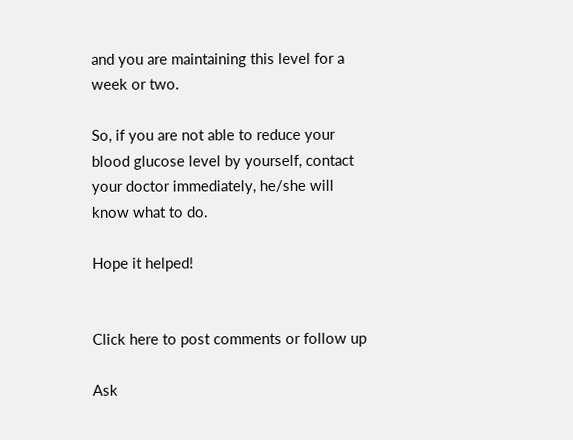and you are maintaining this level for a week or two.

So, if you are not able to reduce your blood glucose level by yourself, contact your doctor immediately, he/she will know what to do.

Hope it helped!


Click here to post comments or follow up

Ask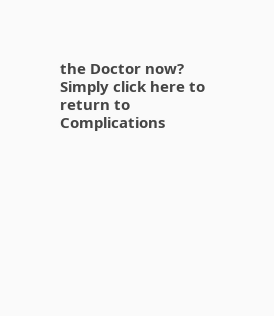the Doctor now? Simply click here to return to Complications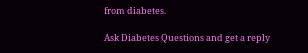from diabetes.

Ask Diabetes Questions and get a reply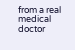from a real medical doctor